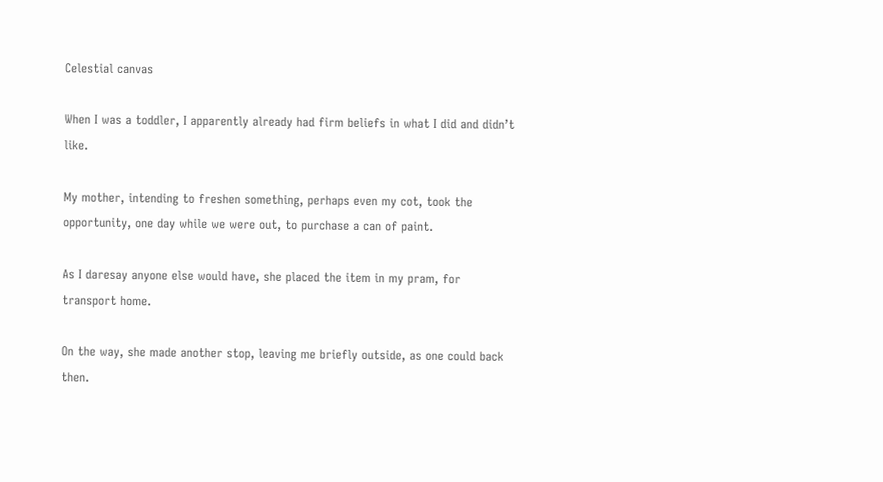Celestial canvas

When I was a toddler, I apparently already had firm beliefs in what I did and didn’t like.

My mother, intending to freshen something, perhaps even my cot, took the opportunity, one day while we were out, to purchase a can of paint.

As I daresay anyone else would have, she placed the item in my pram, for transport home.

On the way, she made another stop, leaving me briefly outside, as one could back then.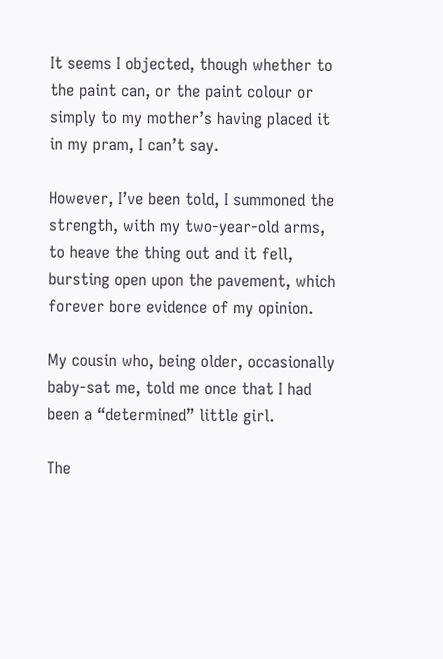It seems I objected, though whether to the paint can, or the paint colour or simply to my mother’s having placed it in my pram, I can’t say.

However, I’ve been told, I summoned the strength, with my two-year-old arms, to heave the thing out and it fell, bursting open upon the pavement, which forever bore evidence of my opinion.

My cousin who, being older, occasionally baby-sat me, told me once that I had been a “determined” little girl.

The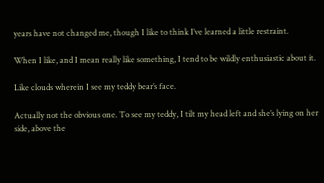years have not changed me, though I like to think I’ve learned a little restraint.

When I like, and I mean really like something, I tend to be wildly enthusiastic about it.

Like clouds wherein I see my teddy bear’s face.

Actually not the obvious one. To see my teddy, I tilt my head left and she’s lying on her side, above the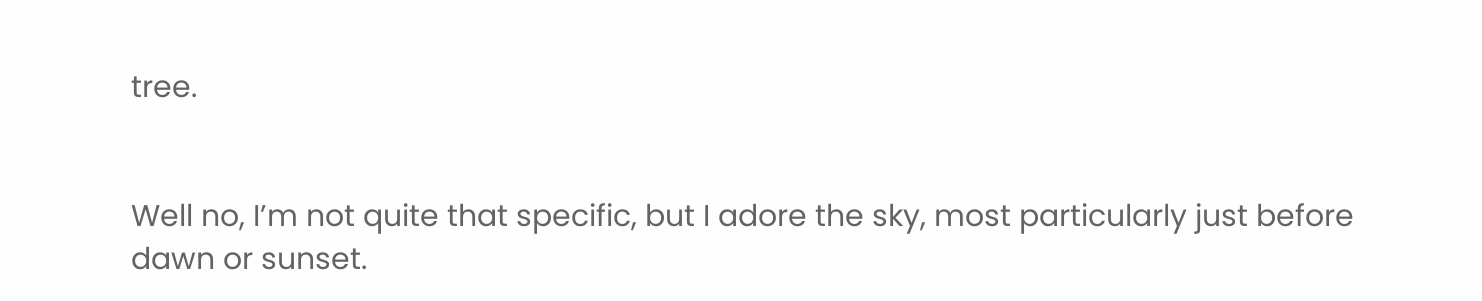tree.


Well no, I’m not quite that specific, but I adore the sky, most particularly just before dawn or sunset.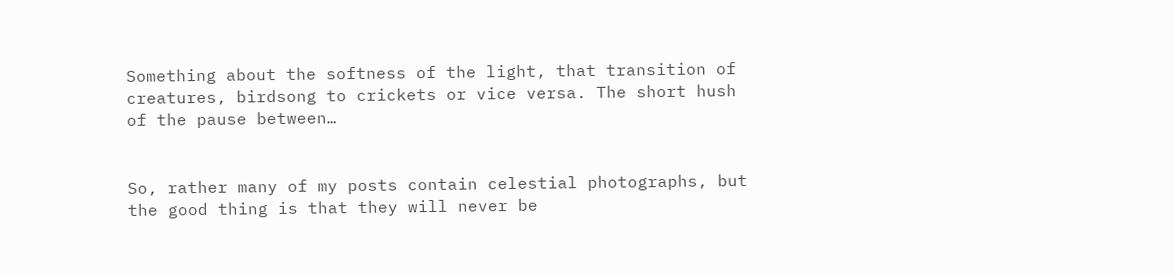Something about the softness of the light, that transition of creatures, birdsong to crickets or vice versa. The short hush of the pause between…


So, rather many of my posts contain celestial photographs, but the good thing is that they will never be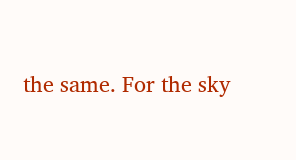the same. For the sky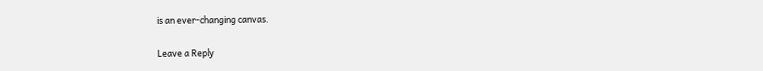is an ever-changing canvas.

Leave a Reply